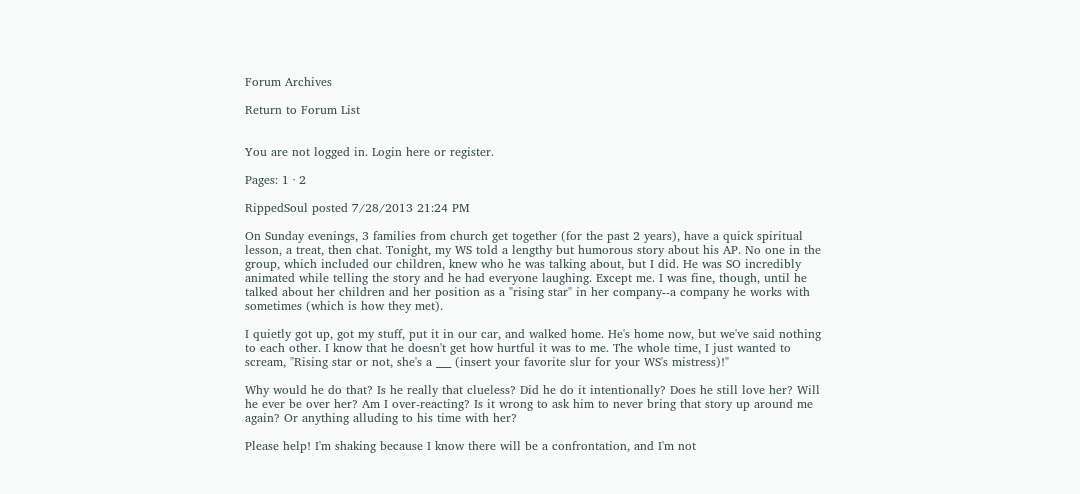Forum Archives

Return to Forum List


You are not logged in. Login here or register.

Pages: 1 · 2

RippedSoul posted 7/28/2013 21:24 PM

On Sunday evenings, 3 families from church get together (for the past 2 years), have a quick spiritual lesson, a treat, then chat. Tonight, my WS told a lengthy but humorous story about his AP. No one in the group, which included our children, knew who he was talking about, but I did. He was SO incredibly animated while telling the story and he had everyone laughing. Except me. I was fine, though, until he talked about her children and her position as a "rising star" in her company--a company he works with sometimes (which is how they met).

I quietly got up, got my stuff, put it in our car, and walked home. He's home now, but we've said nothing to each other. I know that he doesn't get how hurtful it was to me. The whole time, I just wanted to scream, "Rising star or not, she's a ___ (insert your favorite slur for your WS's mistress)!"

Why would he do that? Is he really that clueless? Did he do it intentionally? Does he still love her? Will he ever be over her? Am I over-reacting? Is it wrong to ask him to never bring that story up around me again? Or anything alluding to his time with her?

Please help! I'm shaking because I know there will be a confrontation, and I'm not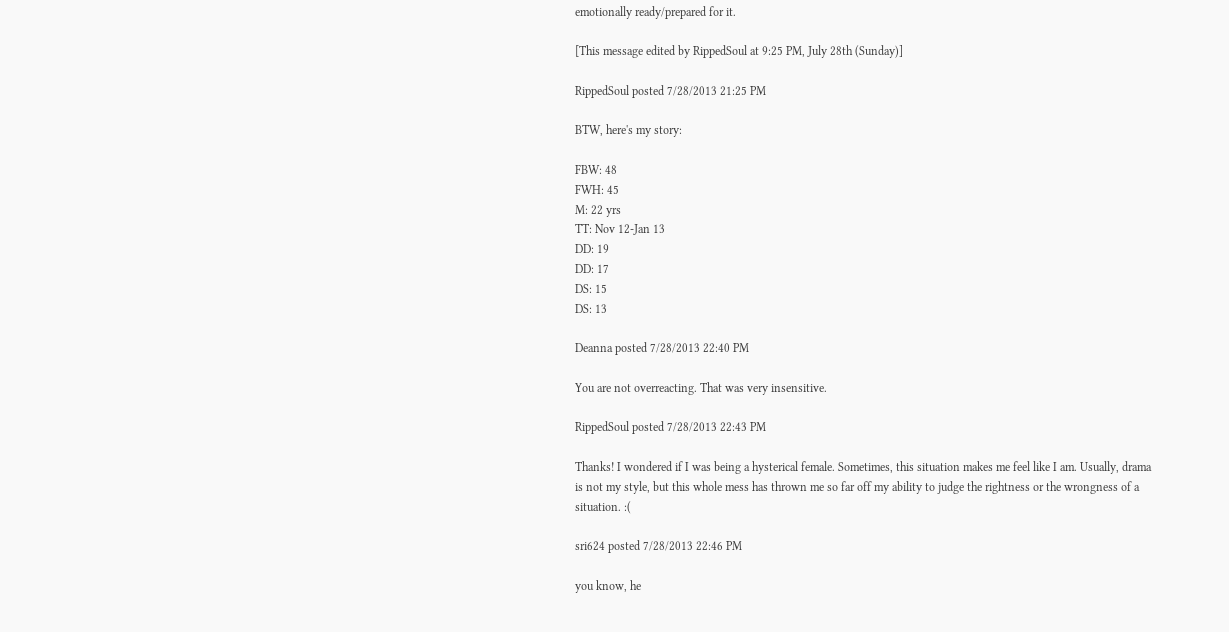emotionally ready/prepared for it.

[This message edited by RippedSoul at 9:25 PM, July 28th (Sunday)]

RippedSoul posted 7/28/2013 21:25 PM

BTW, here's my story:

FBW: 48
FWH: 45
M: 22 yrs
TT: Nov 12-Jan 13
DD: 19
DD: 17
DS: 15
DS: 13

Deanna posted 7/28/2013 22:40 PM

You are not overreacting. That was very insensitive.

RippedSoul posted 7/28/2013 22:43 PM

Thanks! I wondered if I was being a hysterical female. Sometimes, this situation makes me feel like I am. Usually, drama is not my style, but this whole mess has thrown me so far off my ability to judge the rightness or the wrongness of a situation. :(

sri624 posted 7/28/2013 22:46 PM

you know, he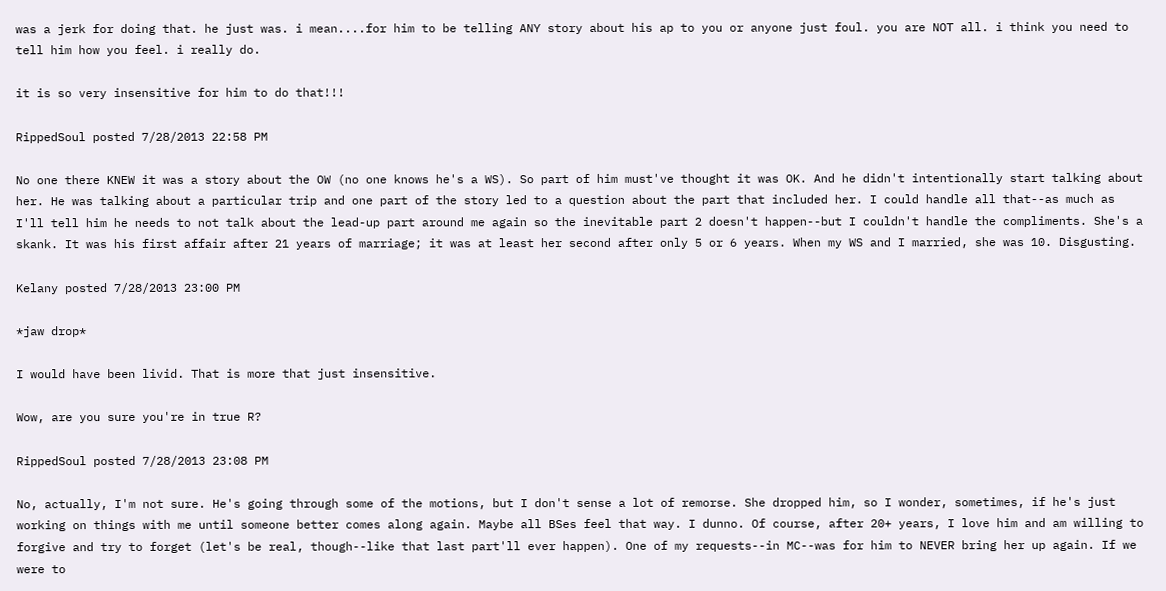was a jerk for doing that. he just was. i mean....for him to be telling ANY story about his ap to you or anyone just foul. you are NOT all. i think you need to tell him how you feel. i really do.

it is so very insensitive for him to do that!!!

RippedSoul posted 7/28/2013 22:58 PM

No one there KNEW it was a story about the OW (no one knows he's a WS). So part of him must've thought it was OK. And he didn't intentionally start talking about her. He was talking about a particular trip and one part of the story led to a question about the part that included her. I could handle all that--as much as I'll tell him he needs to not talk about the lead-up part around me again so the inevitable part 2 doesn't happen--but I couldn't handle the compliments. She's a skank. It was his first affair after 21 years of marriage; it was at least her second after only 5 or 6 years. When my WS and I married, she was 10. Disgusting.

Kelany posted 7/28/2013 23:00 PM

*jaw drop*

I would have been livid. That is more that just insensitive.

Wow, are you sure you're in true R?

RippedSoul posted 7/28/2013 23:08 PM

No, actually, I'm not sure. He's going through some of the motions, but I don't sense a lot of remorse. She dropped him, so I wonder, sometimes, if he's just working on things with me until someone better comes along again. Maybe all BSes feel that way. I dunno. Of course, after 20+ years, I love him and am willing to forgive and try to forget (let's be real, though--like that last part'll ever happen). One of my requests--in MC--was for him to NEVER bring her up again. If we were to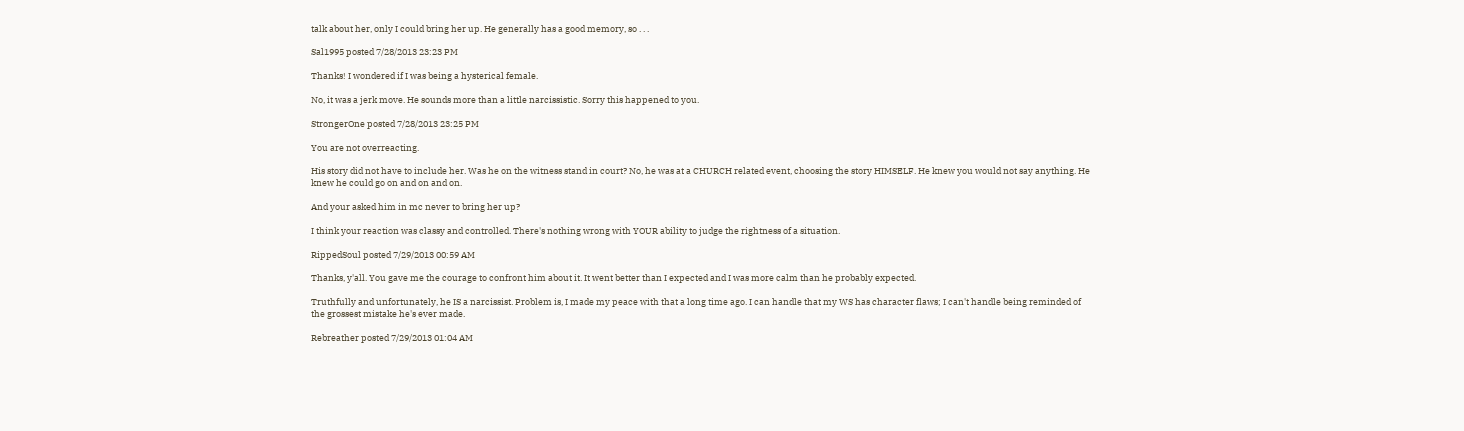talk about her, only I could bring her up. He generally has a good memory, so . . .

Sal1995 posted 7/28/2013 23:23 PM

Thanks! I wondered if I was being a hysterical female.

No, it was a jerk move. He sounds more than a little narcissistic. Sorry this happened to you.

StrongerOne posted 7/28/2013 23:25 PM

You are not overreacting.

His story did not have to include her. Was he on the witness stand in court? No, he was at a CHURCH related event, choosing the story HIMSELF. He knew you would not say anything. He knew he could go on and on and on.

And your asked him in mc never to bring her up?

I think your reaction was classy and controlled. There's nothing wrong with YOUR ability to judge the rightness of a situation.

RippedSoul posted 7/29/2013 00:59 AM

Thanks, y'all. You gave me the courage to confront him about it. It went better than I expected and I was more calm than he probably expected.

Truthfully and unfortunately, he IS a narcissist. Problem is, I made my peace with that a long time ago. I can handle that my WS has character flaws; I can't handle being reminded of the grossest mistake he's ever made.

Rebreather posted 7/29/2013 01:04 AM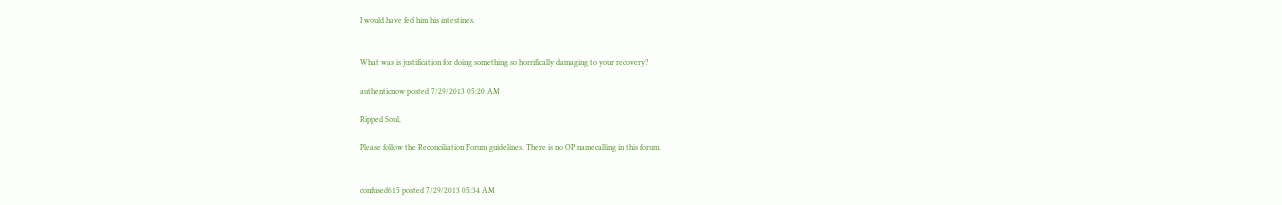I would have fed him his intestines.


What was is justification for doing something so horrifically damaging to your recovery?

authenticnow posted 7/29/2013 05:20 AM

Ripped Soul,

Please follow the Reconciliation Forum guidelines. There is no OP namecalling in this forum.


confused615 posted 7/29/2013 05:34 AM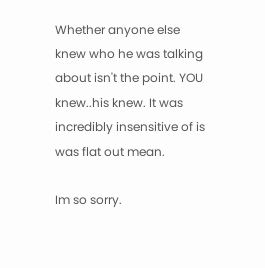Whether anyone else knew who he was talking about isn't the point. YOU knew..his knew. It was incredibly insensitive of is was flat out mean.

Im so sorry.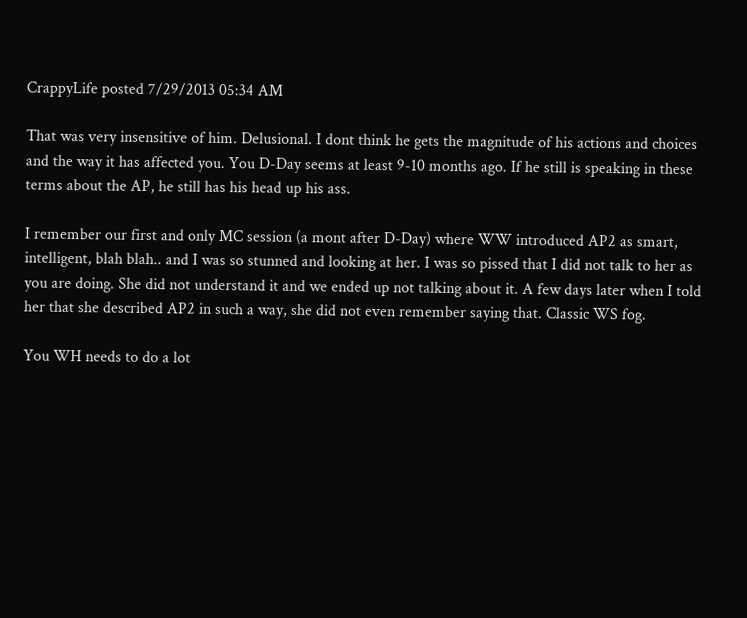CrappyLife posted 7/29/2013 05:34 AM

That was very insensitive of him. Delusional. I dont think he gets the magnitude of his actions and choices and the way it has affected you. You D-Day seems at least 9-10 months ago. If he still is speaking in these terms about the AP, he still has his head up his ass.

I remember our first and only MC session (a mont after D-Day) where WW introduced AP2 as smart, intelligent, blah blah.. and I was so stunned and looking at her. I was so pissed that I did not talk to her as you are doing. She did not understand it and we ended up not talking about it. A few days later when I told her that she described AP2 in such a way, she did not even remember saying that. Classic WS fog.

You WH needs to do a lot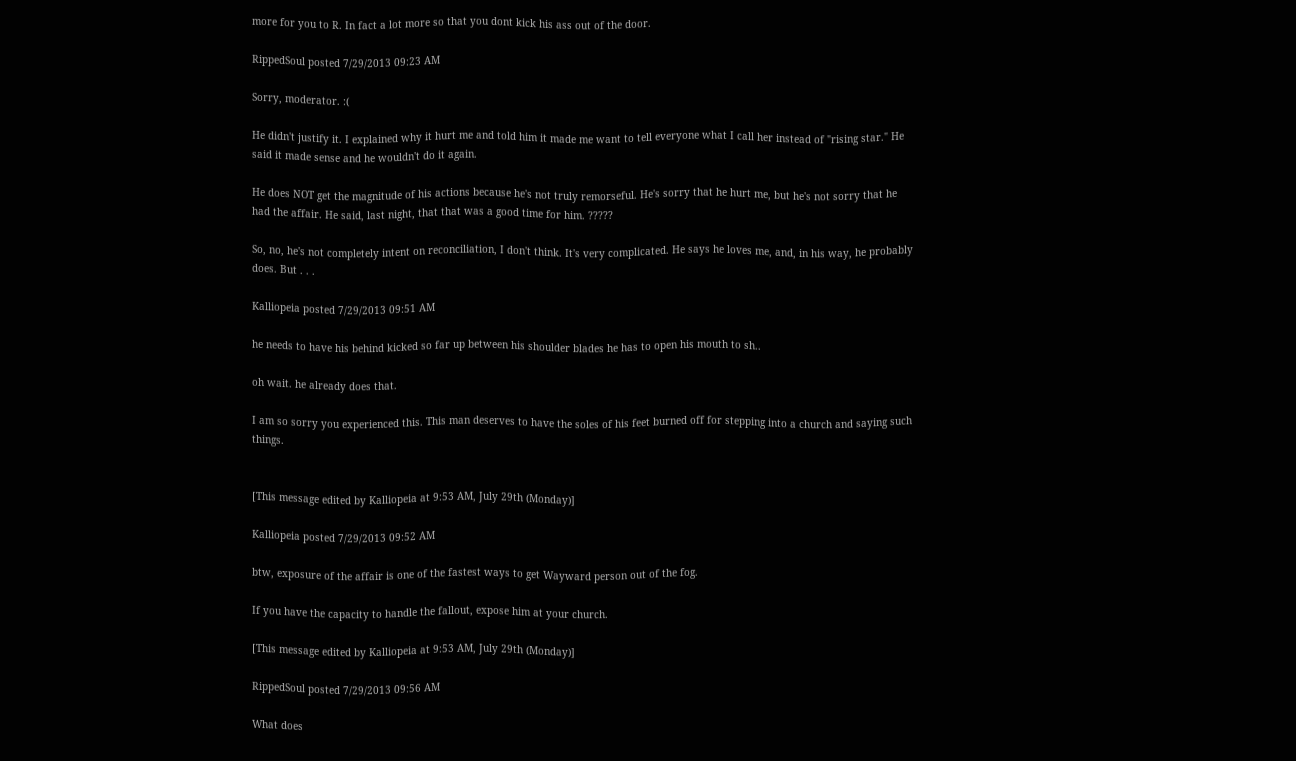more for you to R. In fact a lot more so that you dont kick his ass out of the door.

RippedSoul posted 7/29/2013 09:23 AM

Sorry, moderator. :(

He didn't justify it. I explained why it hurt me and told him it made me want to tell everyone what I call her instead of "rising star." He said it made sense and he wouldn't do it again.

He does NOT get the magnitude of his actions because he's not truly remorseful. He's sorry that he hurt me, but he's not sorry that he had the affair. He said, last night, that that was a good time for him. ?????

So, no, he's not completely intent on reconciliation, I don't think. It's very complicated. He says he loves me, and, in his way, he probably does. But . . .

Kalliopeia posted 7/29/2013 09:51 AM

he needs to have his behind kicked so far up between his shoulder blades he has to open his mouth to sh..

oh wait. he already does that.

I am so sorry you experienced this. This man deserves to have the soles of his feet burned off for stepping into a church and saying such things.


[This message edited by Kalliopeia at 9:53 AM, July 29th (Monday)]

Kalliopeia posted 7/29/2013 09:52 AM

btw, exposure of the affair is one of the fastest ways to get Wayward person out of the fog.

If you have the capacity to handle the fallout, expose him at your church.

[This message edited by Kalliopeia at 9:53 AM, July 29th (Monday)]

RippedSoul posted 7/29/2013 09:56 AM

What does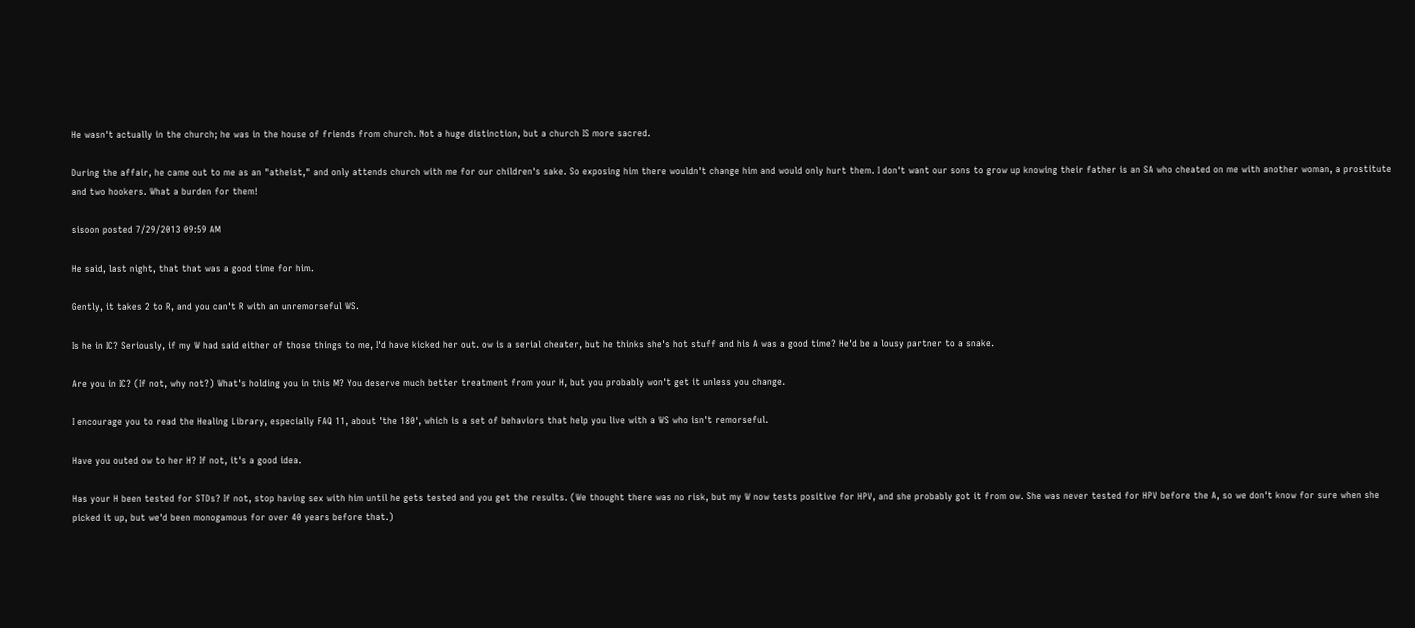He wasn't actually in the church; he was in the house of friends from church. Not a huge distinction, but a church IS more sacred.

During the affair, he came out to me as an "atheist," and only attends church with me for our children's sake. So exposing him there wouldn't change him and would only hurt them. I don't want our sons to grow up knowing their father is an SA who cheated on me with another woman, a prostitute and two hookers. What a burden for them!

sisoon posted 7/29/2013 09:59 AM

He said, last night, that that was a good time for him.

Gently, it takes 2 to R, and you can't R with an unremorseful WS.

Is he in IC? Seriously, if my W had said either of those things to me, I'd have kicked her out. ow is a serial cheater, but he thinks she's hot stuff and his A was a good time? He'd be a lousy partner to a snake.

Are you in IC? (If not, why not?) What's holding you in this M? You deserve much better treatment from your H, but you probably won't get it unless you change.

I encourage you to read the Healing Library, especially FAQ 11, about 'the 180', which is a set of behaviors that help you live with a WS who isn't remorseful.

Have you outed ow to her H? If not, it's a good idea.

Has your H been tested for STDs? If not, stop having sex with him until he gets tested and you get the results. (We thought there was no risk, but my W now tests positive for HPV, and she probably got it from ow. She was never tested for HPV before the A, so we don't know for sure when she picked it up, but we'd been monogamous for over 40 years before that.)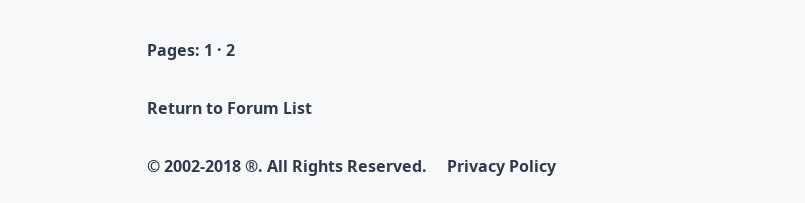Pages: 1 · 2

Return to Forum List

© 2002-2018 ®. All Rights Reserved.     Privacy Policy